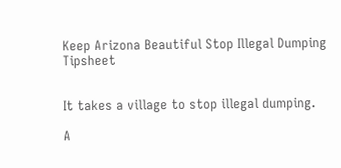Keep Arizona Beautiful Stop Illegal Dumping Tipsheet


It takes a village to stop illegal dumping.

A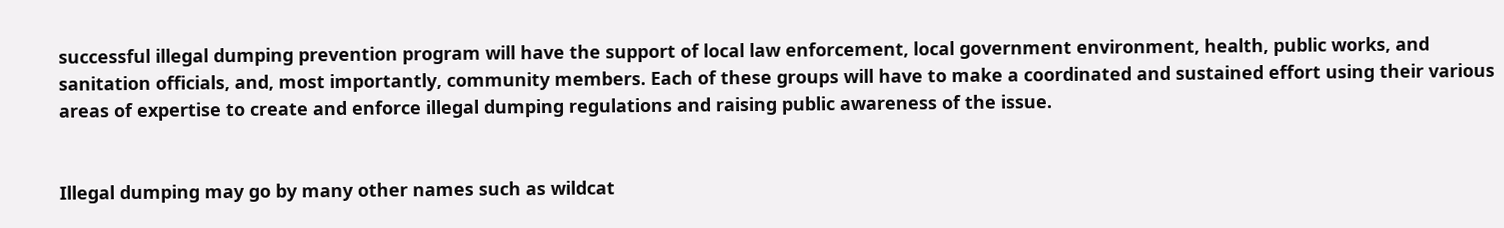successful illegal dumping prevention program will have the support of local law enforcement, local government environment, health, public works, and sanitation officials, and, most importantly, community members. Each of these groups will have to make a coordinated and sustained effort using their various areas of expertise to create and enforce illegal dumping regulations and raising public awareness of the issue.


Illegal dumping may go by many other names such as wildcat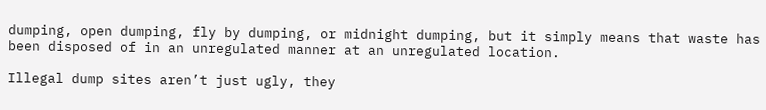dumping, open dumping, fly by dumping, or midnight dumping, but it simply means that waste has been disposed of in an unregulated manner at an unregulated location.

Illegal dump sites aren’t just ugly, they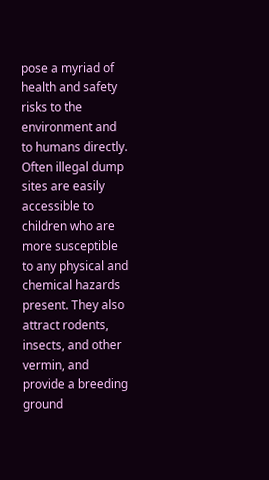pose a myriad of health and safety risks to the environment and to humans directly. Often illegal dump sites are easily accessible to children who are more susceptible to any physical and chemical hazards present. They also attract rodents, insects, and other vermin, and provide a breeding ground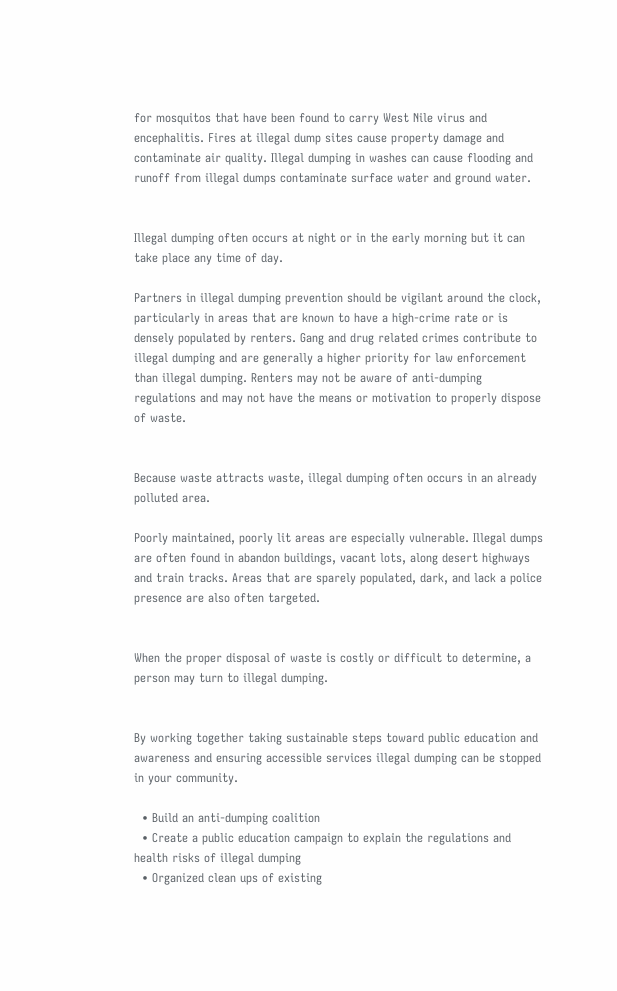for mosquitos that have been found to carry West Nile virus and encephalitis. Fires at illegal dump sites cause property damage and contaminate air quality. Illegal dumping in washes can cause flooding and runoff from illegal dumps contaminate surface water and ground water.


Illegal dumping often occurs at night or in the early morning but it can take place any time of day.

Partners in illegal dumping prevention should be vigilant around the clock, particularly in areas that are known to have a high-crime rate or is densely populated by renters. Gang and drug related crimes contribute to illegal dumping and are generally a higher priority for law enforcement than illegal dumping. Renters may not be aware of anti-dumping regulations and may not have the means or motivation to properly dispose of waste.


Because waste attracts waste, illegal dumping often occurs in an already polluted area.

Poorly maintained, poorly lit areas are especially vulnerable. Illegal dumps are often found in abandon buildings, vacant lots, along desert highways and train tracks. Areas that are sparely populated, dark, and lack a police presence are also often targeted.


When the proper disposal of waste is costly or difficult to determine, a person may turn to illegal dumping.


By working together taking sustainable steps toward public education and awareness and ensuring accessible services illegal dumping can be stopped in your community.

  • Build an anti-dumping coalition
  • Create a public education campaign to explain the regulations and health risks of illegal dumping
  • Organized clean ups of existing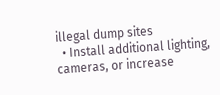illegal dump sites
  • Install additional lighting, cameras, or increase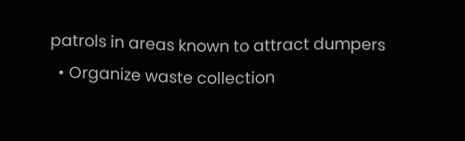patrols in areas known to attract dumpers
  • Organize waste collection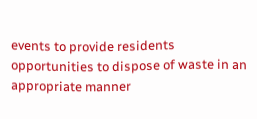events to provide residents opportunities to dispose of waste in an appropriate manner